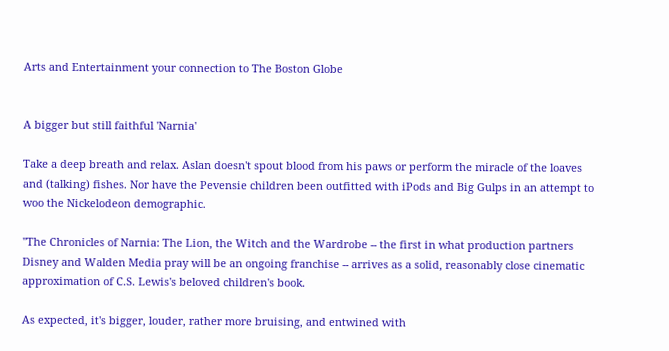Arts and Entertainment your connection to The Boston Globe


A bigger but still faithful 'Narnia'

Take a deep breath and relax. Aslan doesn't spout blood from his paws or perform the miracle of the loaves and (talking) fishes. Nor have the Pevensie children been outfitted with iPods and Big Gulps in an attempt to woo the Nickelodeon demographic.

''The Chronicles of Narnia: The Lion, the Witch and the Wardrobe -- the first in what production partners Disney and Walden Media pray will be an ongoing franchise -- arrives as a solid, reasonably close cinematic approximation of C.S. Lewis's beloved children's book.

As expected, it's bigger, louder, rather more bruising, and entwined with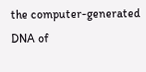the computer-generated DNA of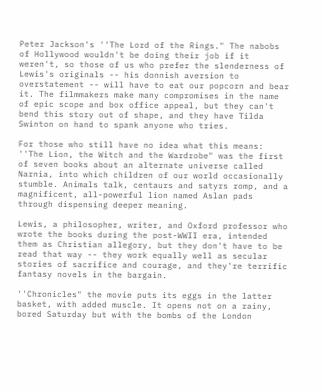Peter Jackson's ''The Lord of the Rings." The nabobs of Hollywood wouldn't be doing their job if it weren't, so those of us who prefer the slenderness of Lewis's originals -- his donnish aversion to overstatement -- will have to eat our popcorn and bear it. The filmmakers make many compromises in the name of epic scope and box office appeal, but they can't bend this story out of shape, and they have Tilda Swinton on hand to spank anyone who tries.

For those who still have no idea what this means: ''The Lion, the Witch and the Wardrobe" was the first of seven books about an alternate universe called Narnia, into which children of our world occasionally stumble. Animals talk, centaurs and satyrs romp, and a magnificent, all-powerful lion named Aslan pads through dispensing deeper meaning.

Lewis, a philosopher, writer, and Oxford professor who wrote the books during the post-WWII era, intended them as Christian allegory, but they don't have to be read that way -- they work equally well as secular stories of sacrifice and courage, and they're terrific fantasy novels in the bargain.

''Chronicles" the movie puts its eggs in the latter basket, with added muscle. It opens not on a rainy, bored Saturday but with the bombs of the London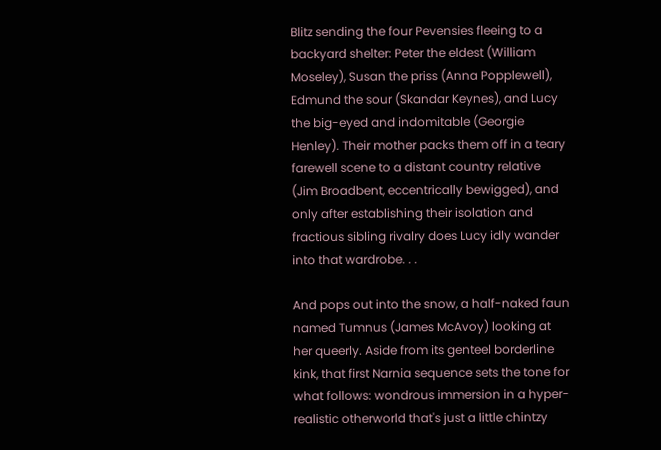Blitz sending the four Pevensies fleeing to a backyard shelter: Peter the eldest (William Moseley), Susan the priss (Anna Popplewell), Edmund the sour (Skandar Keynes), and Lucy the big-eyed and indomitable (Georgie Henley). Their mother packs them off in a teary farewell scene to a distant country relative (Jim Broadbent, eccentrically bewigged), and only after establishing their isolation and fractious sibling rivalry does Lucy idly wander into that wardrobe. . .

And pops out into the snow, a half-naked faun named Tumnus (James McAvoy) looking at her queerly. Aside from its genteel borderline kink, that first Narnia sequence sets the tone for what follows: wondrous immersion in a hyper-realistic otherworld that's just a little chintzy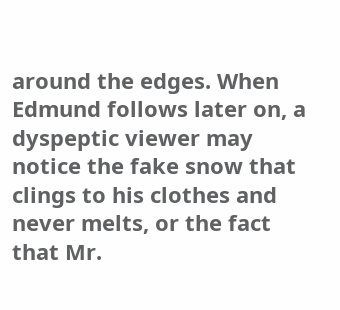around the edges. When Edmund follows later on, a dyspeptic viewer may notice the fake snow that clings to his clothes and never melts, or the fact that Mr.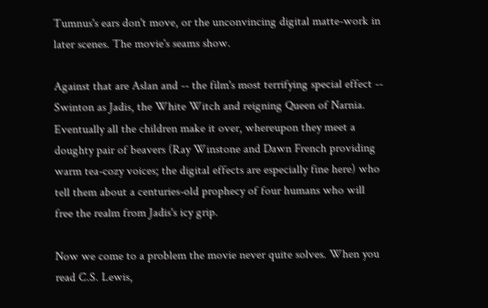Tumnus's ears don't move, or the unconvincing digital matte-work in later scenes. The movie's seams show.

Against that are Aslan and -- the film's most terrifying special effect -- Swinton as Jadis, the White Witch and reigning Queen of Narnia. Eventually all the children make it over, whereupon they meet a doughty pair of beavers (Ray Winstone and Dawn French providing warm tea-cozy voices; the digital effects are especially fine here) who tell them about a centuries-old prophecy of four humans who will free the realm from Jadis's icy grip.

Now we come to a problem the movie never quite solves. When you read C.S. Lewis,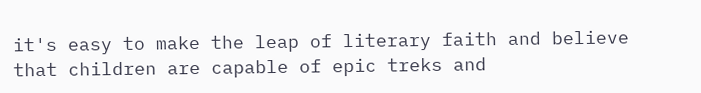it's easy to make the leap of literary faith and believe that children are capable of epic treks and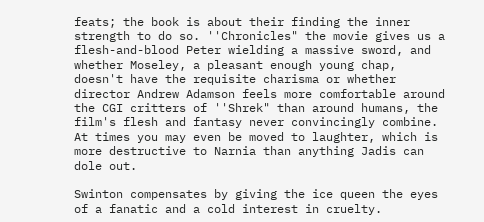feats; the book is about their finding the inner strength to do so. ''Chronicles" the movie gives us a flesh-and-blood Peter wielding a massive sword, and whether Moseley, a pleasant enough young chap, doesn't have the requisite charisma or whether director Andrew Adamson feels more comfortable around the CGI critters of ''Shrek" than around humans, the film's flesh and fantasy never convincingly combine. At times you may even be moved to laughter, which is more destructive to Narnia than anything Jadis can dole out.

Swinton compensates by giving the ice queen the eyes of a fanatic and a cold interest in cruelty.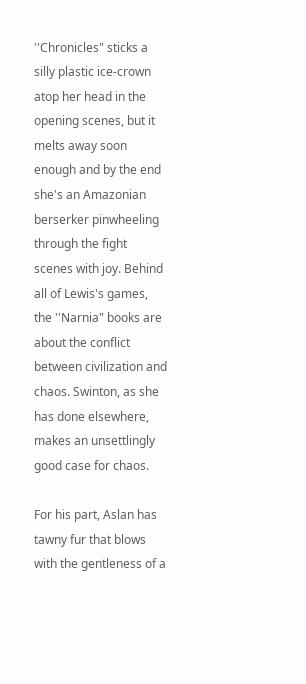''Chronicles" sticks a silly plastic ice-crown atop her head in the opening scenes, but it melts away soon enough and by the end she's an Amazonian berserker pinwheeling through the fight scenes with joy. Behind all of Lewis's games, the ''Narnia" books are about the conflict between civilization and chaos. Swinton, as she has done elsewhere, makes an unsettlingly good case for chaos.

For his part, Aslan has tawny fur that blows with the gentleness of a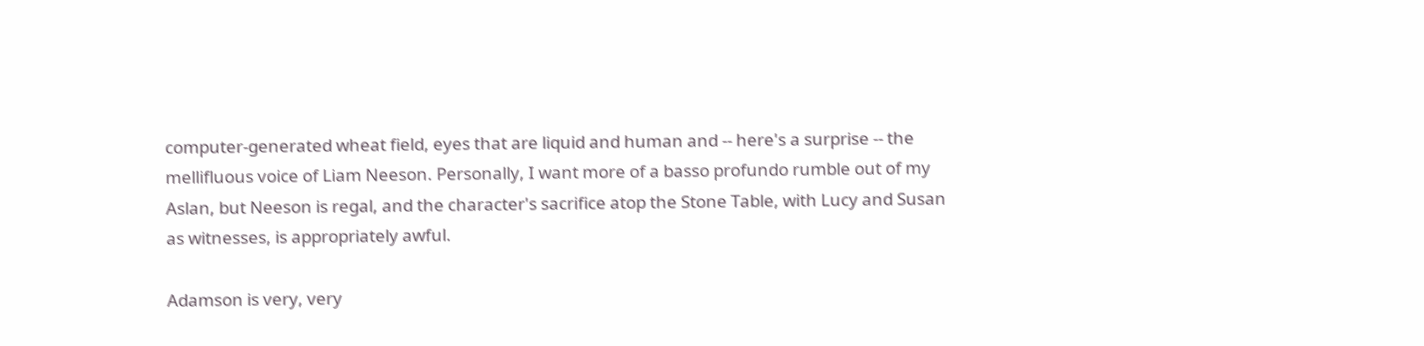computer-generated wheat field, eyes that are liquid and human and -- here's a surprise -- the mellifluous voice of Liam Neeson. Personally, I want more of a basso profundo rumble out of my Aslan, but Neeson is regal, and the character's sacrifice atop the Stone Table, with Lucy and Susan as witnesses, is appropriately awful.

Adamson is very, very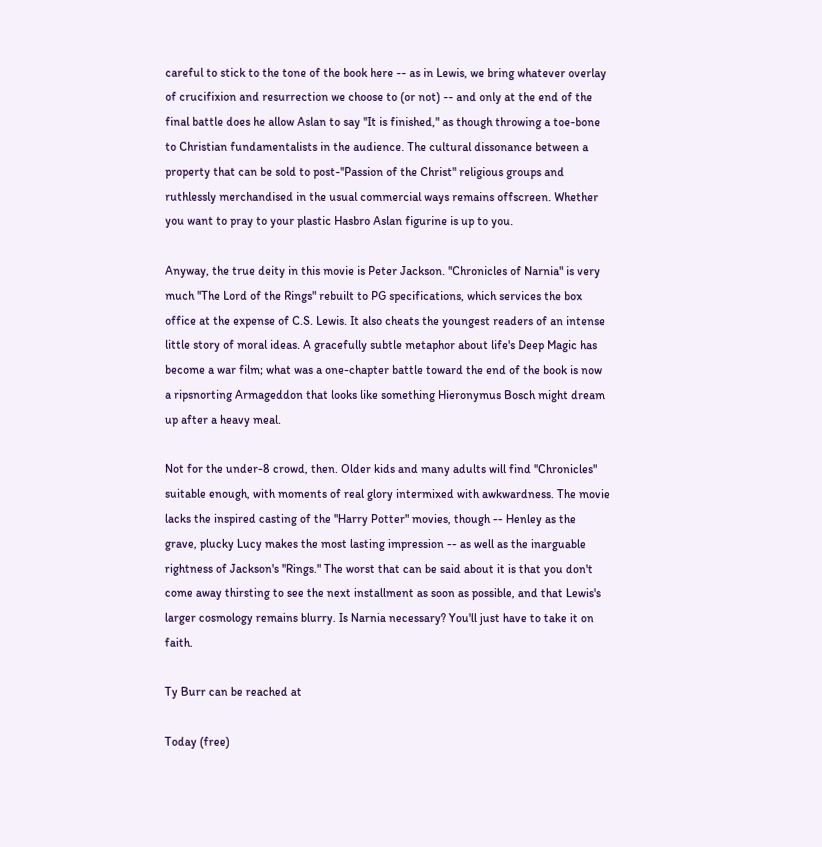careful to stick to the tone of the book here -- as in Lewis, we bring whatever overlay of crucifixion and resurrection we choose to (or not) -- and only at the end of the final battle does he allow Aslan to say ''It is finished," as though throwing a toe-bone to Christian fundamentalists in the audience. The cultural dissonance between a property that can be sold to post-''Passion of the Christ" religious groups and ruthlessly merchandised in the usual commercial ways remains offscreen. Whether you want to pray to your plastic Hasbro Aslan figurine is up to you.

Anyway, the true deity in this movie is Peter Jackson. ''Chronicles of Narnia" is very much ''The Lord of the Rings" rebuilt to PG specifications, which services the box office at the expense of C.S. Lewis. It also cheats the youngest readers of an intense little story of moral ideas. A gracefully subtle metaphor about life's Deep Magic has become a war film; what was a one-chapter battle toward the end of the book is now a ripsnorting Armageddon that looks like something Hieronymus Bosch might dream up after a heavy meal.

Not for the under-8 crowd, then. Older kids and many adults will find ''Chronicles" suitable enough, with moments of real glory intermixed with awkwardness. The movie lacks the inspired casting of the ''Harry Potter" movies, though -- Henley as the grave, plucky Lucy makes the most lasting impression -- as well as the inarguable rightness of Jackson's ''Rings." The worst that can be said about it is that you don't come away thirsting to see the next installment as soon as possible, and that Lewis's larger cosmology remains blurry. Is Narnia necessary? You'll just have to take it on faith.

Ty Burr can be reached at

Today (free)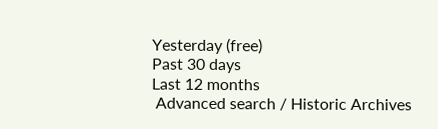Yesterday (free)
Past 30 days
Last 12 months
 Advanced search / Historic Archives